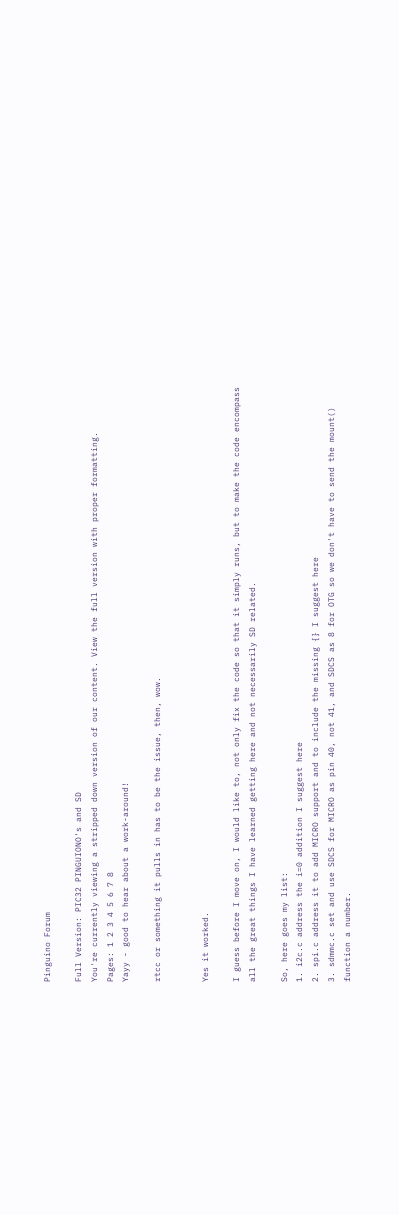Pinguino Forum

Full Version: PIC32 PINGUIONO's and SD
You're currently viewing a stripped down version of our content. View the full version with proper formatting.
Pages: 1 2 3 4 5 6 7 8
Yayy - good to hear about a work-around!

rtcc or something it pulls in has to be the issue, then, wow.


Yes it worked.

I guess before I move on, I would like to, not only fix the code so that it simply runs, but to make the code encompass all the great things I have learned getting here and not necessarily SD related.

So, here goes my list:
1. i2c.c address the i=0 addition I suggest here
2. spi.c address it to add MICRO support and to include the missing {} I suggest here
3. sdmmc.c set and use SDCS for MICRO as pin 40, not 41, and SDCS as 8 for OTG so we don't have to send the mount() function a number.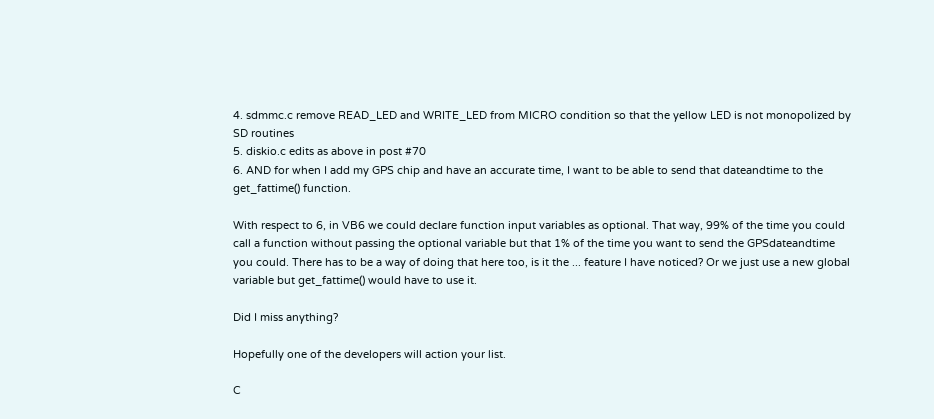4. sdmmc.c remove READ_LED and WRITE_LED from MICRO condition so that the yellow LED is not monopolized by SD routines
5. diskio.c edits as above in post #70
6. AND for when I add my GPS chip and have an accurate time, I want to be able to send that dateandtime to the get_fattime() function.

With respect to 6, in VB6 we could declare function input variables as optional. That way, 99% of the time you could call a function without passing the optional variable but that 1% of the time you want to send the GPSdateandtime you could. There has to be a way of doing that here too, is it the ... feature I have noticed? Or we just use a new global variable but get_fattime() would have to use it.

Did I miss anything?

Hopefully one of the developers will action your list.

C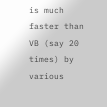is much faster than VB (say 20 times) by various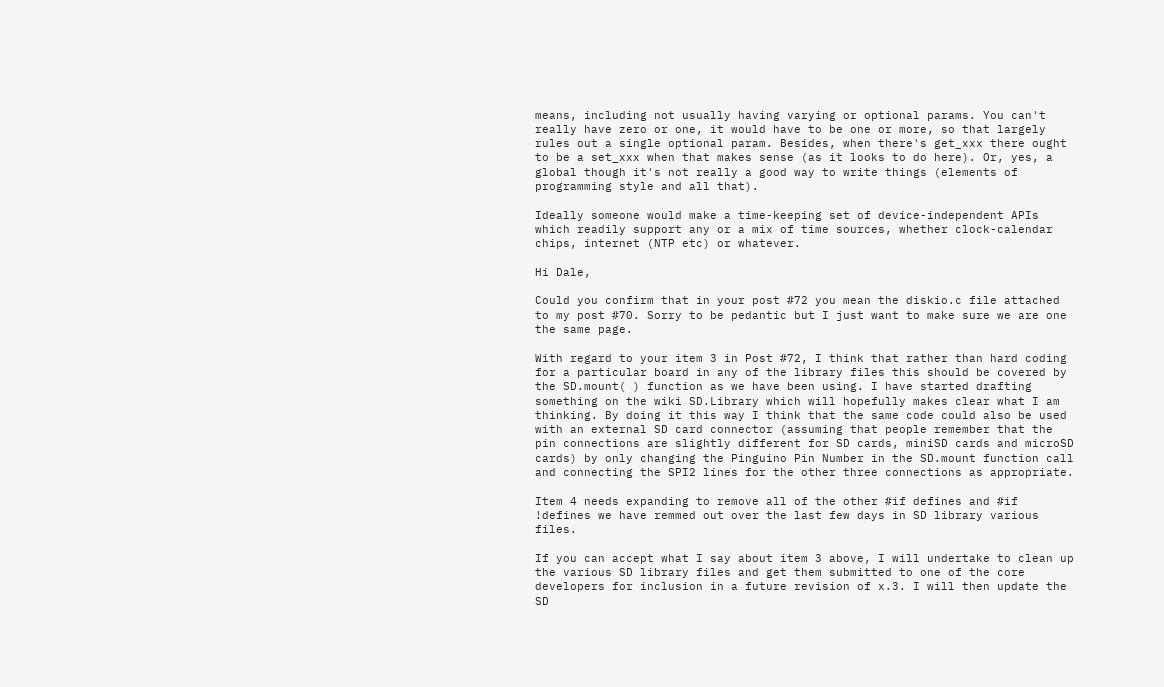means, including not usually having varying or optional params. You can't really have zero or one, it would have to be one or more, so that largely rules out a single optional param. Besides, when there's get_xxx there ought to be a set_xxx when that makes sense (as it looks to do here). Or, yes, a global though it's not really a good way to write things (elements of programming style and all that).

Ideally someone would make a time-keeping set of device-independent APIs which readily support any or a mix of time sources, whether clock-calendar chips, internet (NTP etc) or whatever.

Hi Dale,

Could you confirm that in your post #72 you mean the diskio.c file attached to my post #70. Sorry to be pedantic but I just want to make sure we are one the same page.

With regard to your item 3 in Post #72, I think that rather than hard coding for a particular board in any of the library files this should be covered by the SD.mount( ) function as we have been using. I have started drafting something on the wiki SD.Library which will hopefully makes clear what I am thinking. By doing it this way I think that the same code could also be used with an external SD card connector (assuming that people remember that the pin connections are slightly different for SD cards, miniSD cards and microSD cards) by only changing the Pinguino Pin Number in the SD.mount function call and connecting the SPI2 lines for the other three connections as appropriate.

Item 4 needs expanding to remove all of the other #if defines and #if !defines we have remmed out over the last few days in SD library various files.

If you can accept what I say about item 3 above, I will undertake to clean up the various SD library files and get them submitted to one of the core developers for inclusion in a future revision of x.3. I will then update the SD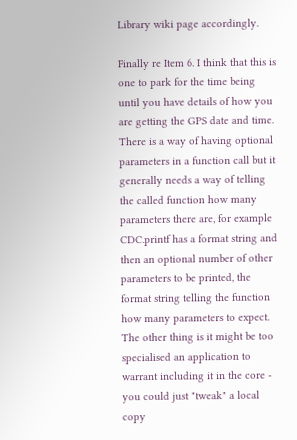Library wiki page accordingly.

Finally re Item 6. I think that this is one to park for the time being until you have details of how you are getting the GPS date and time. There is a way of having optional parameters in a function call but it generally needs a way of telling the called function how many parameters there are, for example CDC.printf has a format string and then an optional number of other parameters to be printed, the format string telling the function how many parameters to expect. The other thing is it might be too specialised an application to warrant including it in the core - you could just "tweak" a local copy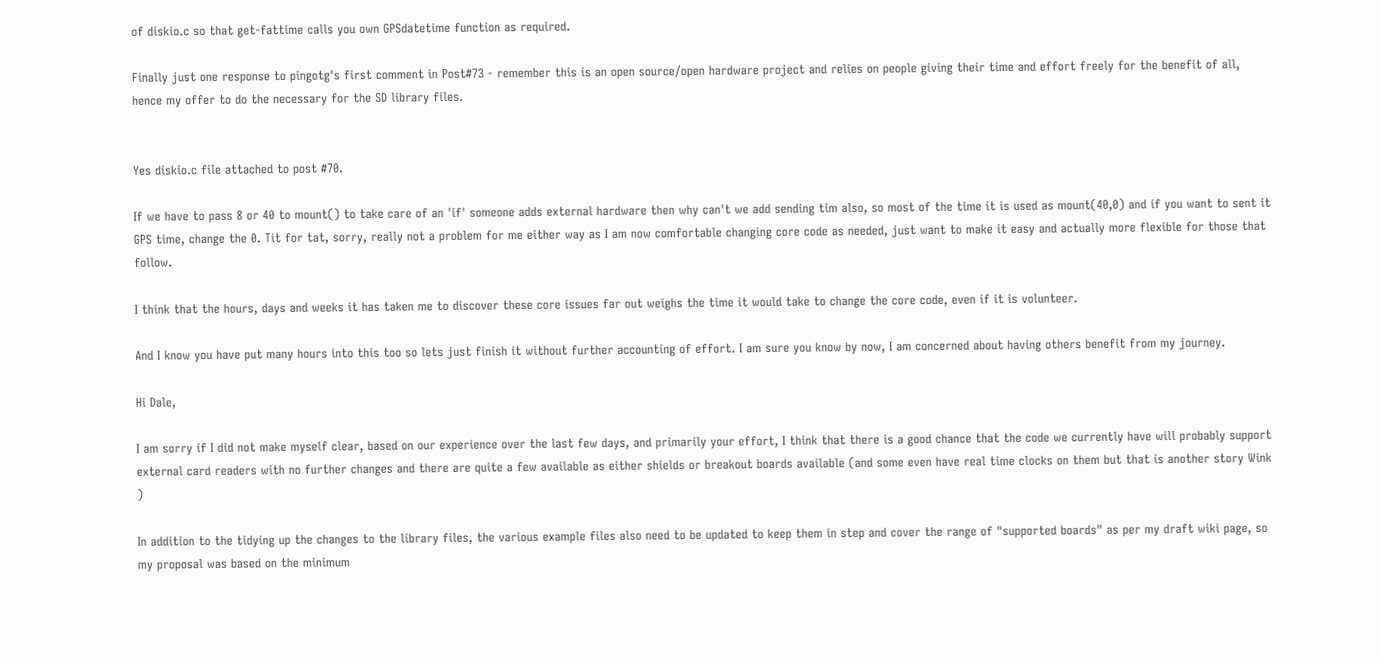of diskio.c so that get-fattime calls you own GPSdatetime function as required.

Finally just one response to pingotg's first comment in Post#73 - remember this is an open source/open hardware project and relies on people giving their time and effort freely for the benefit of all, hence my offer to do the necessary for the SD library files.


Yes diskio.c file attached to post #70.

If we have to pass 8 or 40 to mount() to take care of an 'if' someone adds external hardware then why can't we add sending tim also, so most of the time it is used as mount(40,0) and if you want to sent it GPS time, change the 0. Tit for tat, sorry, really not a problem for me either way as I am now comfortable changing core code as needed, just want to make it easy and actually more flexible for those that follow.

I think that the hours, days and weeks it has taken me to discover these core issues far out weighs the time it would take to change the core code, even if it is volunteer.

And I know you have put many hours into this too so lets just finish it without further accounting of effort. I am sure you know by now, I am concerned about having others benefit from my journey.

Hi Dale,

I am sorry if I did not make myself clear, based on our experience over the last few days, and primarily your effort, I think that there is a good chance that the code we currently have will probably support external card readers with no further changes and there are quite a few available as either shields or breakout boards available (and some even have real time clocks on them but that is another story Wink )

In addition to the tidying up the changes to the library files, the various example files also need to be updated to keep them in step and cover the range of "supported boards" as per my draft wiki page, so my proposal was based on the minimum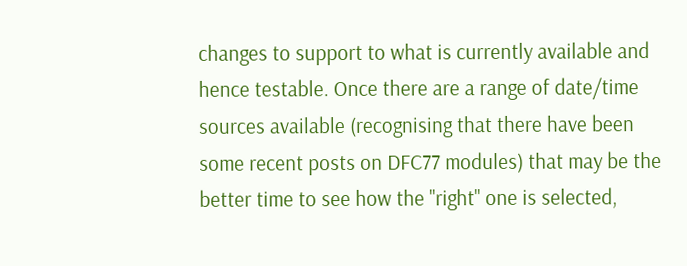changes to support to what is currently available and hence testable. Once there are a range of date/time sources available (recognising that there have been some recent posts on DFC77 modules) that may be the better time to see how the "right" one is selected,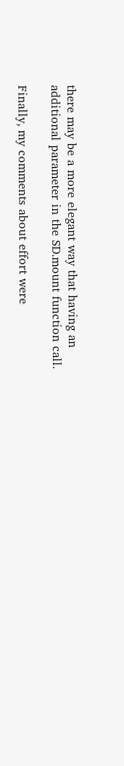there may be a more elegant way that having an additional parameter in the SD.mount function call.

Finally, my comments about effort were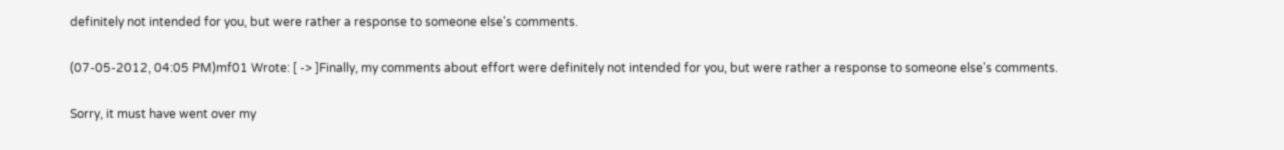definitely not intended for you, but were rather a response to someone else's comments.

(07-05-2012, 04:05 PM)mf01 Wrote: [ -> ]Finally, my comments about effort were definitely not intended for you, but were rather a response to someone else's comments.

Sorry, it must have went over my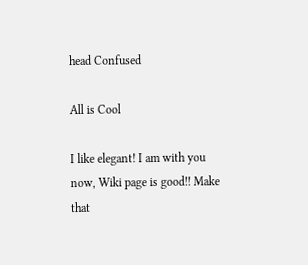head Confused

All is Cool

I like elegant! I am with you now, Wiki page is good!! Make that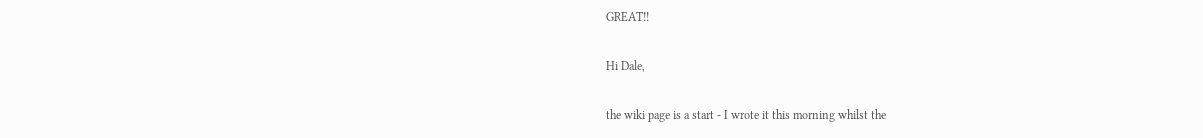GREAT!!

Hi Dale,

the wiki page is a start - I wrote it this morning whilst the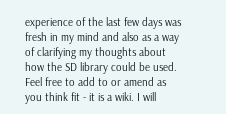experience of the last few days was fresh in my mind and also as a way of clarifying my thoughts about how the SD library could be used. Feel free to add to or amend as you think fit - it is a wiki. I will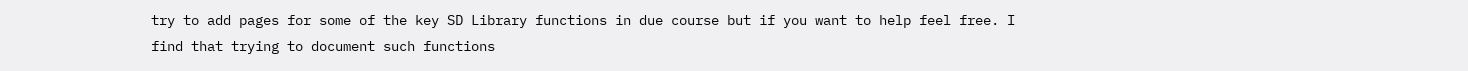try to add pages for some of the key SD Library functions in due course but if you want to help feel free. I find that trying to document such functions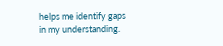helps me identify gaps in my understanding.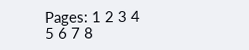Pages: 1 2 3 4 5 6 7 8